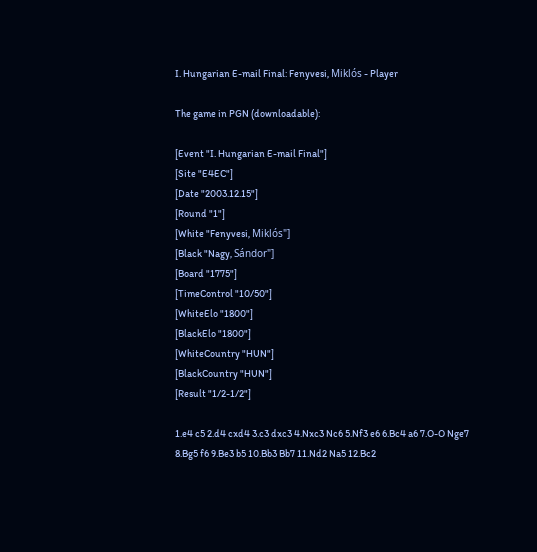I. Hungarian E-mail Final: Fenyvesi, Miklós - Player

The game in PGN (downloadable):

[Event "I. Hungarian E-mail Final"]
[Site "E4EC"]
[Date "2003.12.15"]
[Round "1"]
[White "Fenyvesi, Miklós"]
[Black "Nagy, Sándor"]
[Board "1775"]
[TimeControl "10/50"]
[WhiteElo "1800"]
[BlackElo "1800"]
[WhiteCountry "HUN"]
[BlackCountry "HUN"]
[Result "1/2-1/2"]

1.e4 c5 2.d4 cxd4 3.c3 dxc3 4.Nxc3 Nc6 5.Nf3 e6 6.Bc4 a6 7.O-O Nge7
8.Bg5 f6 9.Be3 b5 10.Bb3 Bb7 11.Nd2 Na5 12.Bc2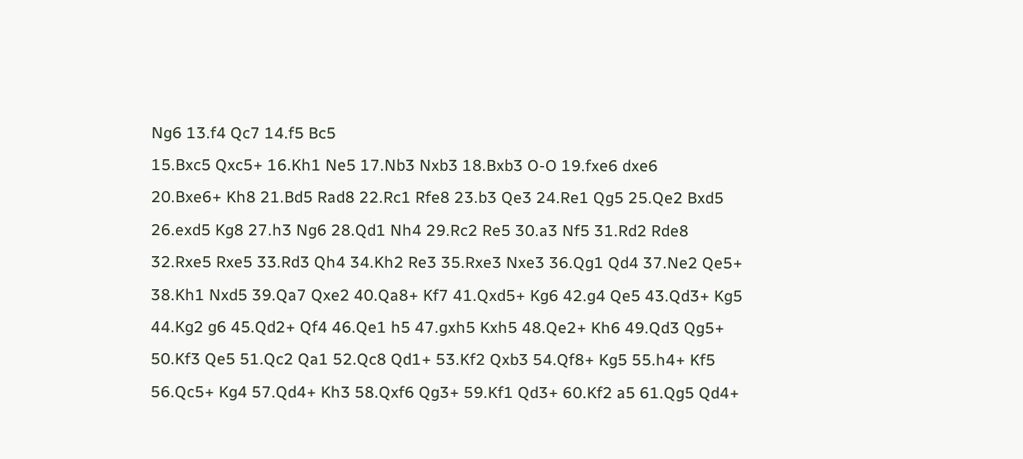Ng6 13.f4 Qc7 14.f5 Bc5
15.Bxc5 Qxc5+ 16.Kh1 Ne5 17.Nb3 Nxb3 18.Bxb3 O-O 19.fxe6 dxe6
20.Bxe6+ Kh8 21.Bd5 Rad8 22.Rc1 Rfe8 23.b3 Qe3 24.Re1 Qg5 25.Qe2 Bxd5
26.exd5 Kg8 27.h3 Ng6 28.Qd1 Nh4 29.Rc2 Re5 30.a3 Nf5 31.Rd2 Rde8
32.Rxe5 Rxe5 33.Rd3 Qh4 34.Kh2 Re3 35.Rxe3 Nxe3 36.Qg1 Qd4 37.Ne2 Qe5+
38.Kh1 Nxd5 39.Qa7 Qxe2 40.Qa8+ Kf7 41.Qxd5+ Kg6 42.g4 Qe5 43.Qd3+ Kg5
44.Kg2 g6 45.Qd2+ Qf4 46.Qe1 h5 47.gxh5 Kxh5 48.Qe2+ Kh6 49.Qd3 Qg5+
50.Kf3 Qe5 51.Qc2 Qa1 52.Qc8 Qd1+ 53.Kf2 Qxb3 54.Qf8+ Kg5 55.h4+ Kf5
56.Qc5+ Kg4 57.Qd4+ Kh3 58.Qxf6 Qg3+ 59.Kf1 Qd3+ 60.Kf2 a5 61.Qg5 Qd4+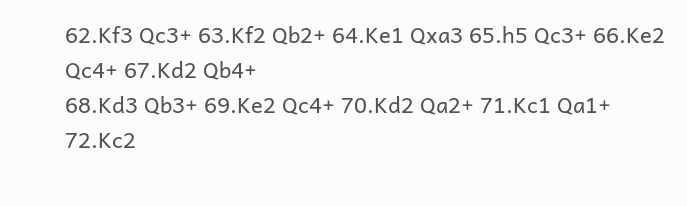62.Kf3 Qc3+ 63.Kf2 Qb2+ 64.Ke1 Qxa3 65.h5 Qc3+ 66.Ke2 Qc4+ 67.Kd2 Qb4+
68.Kd3 Qb3+ 69.Ke2 Qc4+ 70.Kd2 Qa2+ 71.Kc1 Qa1+ 72.Kc2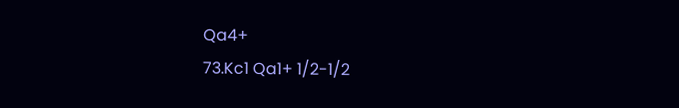Qa4+
73.Kc1 Qa1+ 1/2-1/2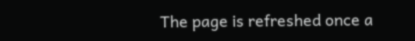The page is refreshed once a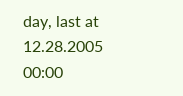day, last at 12.28.2005 00:00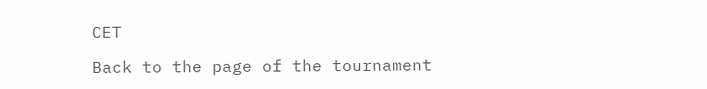CET

Back to the page of the tournament